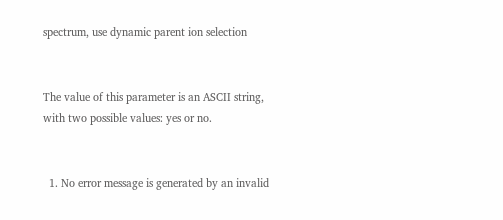spectrum, use dynamic parent ion selection


The value of this parameter is an ASCII string, with two possible values: yes or no.


  1. No error message is generated by an invalid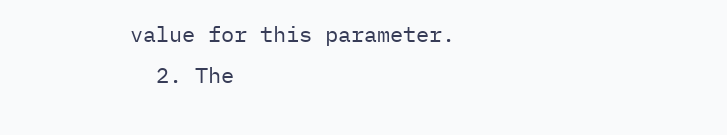value for this parameter.
  2. The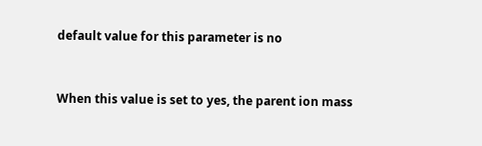default value for this parameter is no


When this value is set to yes, the parent ion mass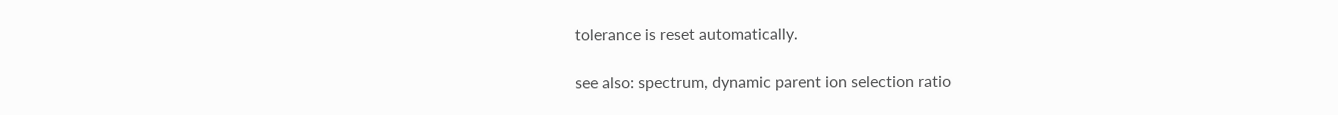tolerance is reset automatically.

see also: spectrum, dynamic parent ion selection ratio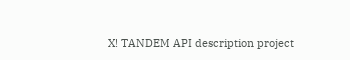X! TANDEM API description project